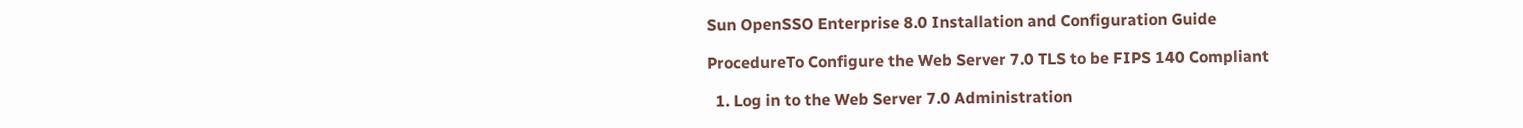Sun OpenSSO Enterprise 8.0 Installation and Configuration Guide

ProcedureTo Configure the Web Server 7.0 TLS to be FIPS 140 Compliant

  1. Log in to the Web Server 7.0 Administration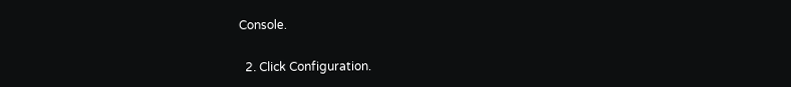Console.

  2. Click Configuration.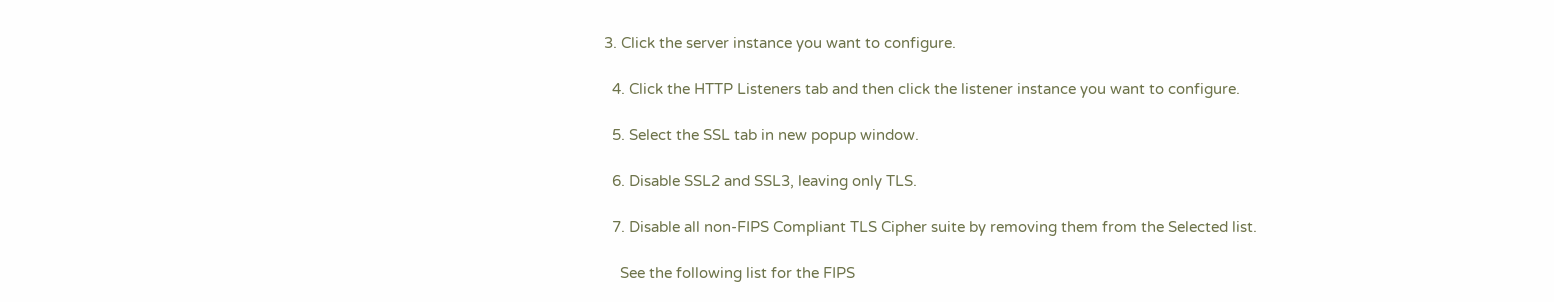3. Click the server instance you want to configure.

  4. Click the HTTP Listeners tab and then click the listener instance you want to configure.

  5. Select the SSL tab in new popup window.

  6. Disable SSL2 and SSL3, leaving only TLS.

  7. Disable all non-FIPS Compliant TLS Cipher suite by removing them from the Selected list.

    See the following list for the FIPS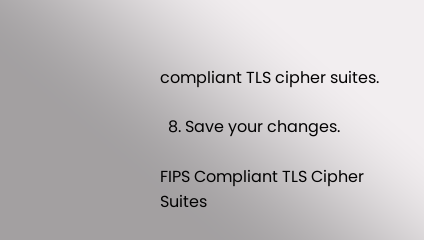compliant TLS cipher suites.

  8. Save your changes.

FIPS Compliant TLS Cipher Suites